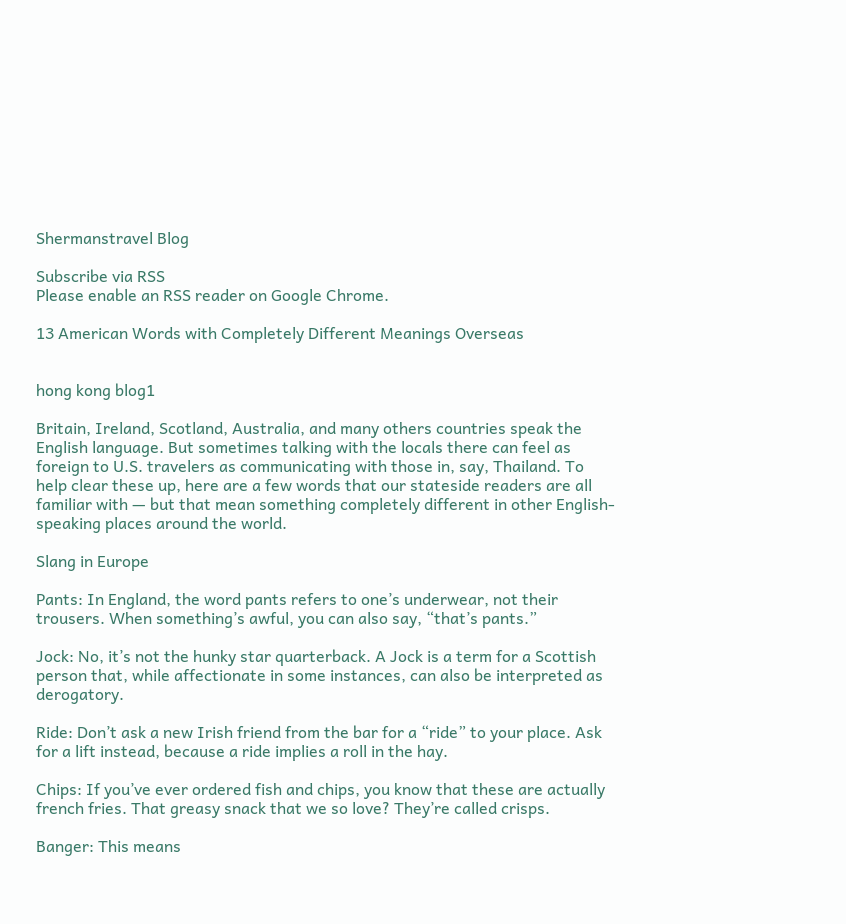Shermanstravel Blog

Subscribe via RSS
Please enable an RSS reader on Google Chrome.

13 American Words with Completely Different Meanings Overseas


hong kong blog1

Britain, Ireland, Scotland, Australia, and many others countries speak the English language. But sometimes talking with the locals there can feel as foreign to U.S. travelers as communicating with those in, say, Thailand. To help clear these up, here are a few words that our stateside readers are all familiar with — but that mean something completely different in other English-speaking places around the world.

Slang in Europe

Pants: In England, the word pants refers to one’s underwear, not their trousers. When something’s awful, you can also say, “that’s pants.”

Jock: No, it’s not the hunky star quarterback. A Jock is a term for a Scottish person that, while affectionate in some instances, can also be interpreted as derogatory.

Ride: Don’t ask a new Irish friend from the bar for a “ride” to your place. Ask for a lift instead, because a ride implies a roll in the hay.

Chips: If you’ve ever ordered fish and chips, you know that these are actually french fries. That greasy snack that we so love? They’re called crisps.

Banger: This means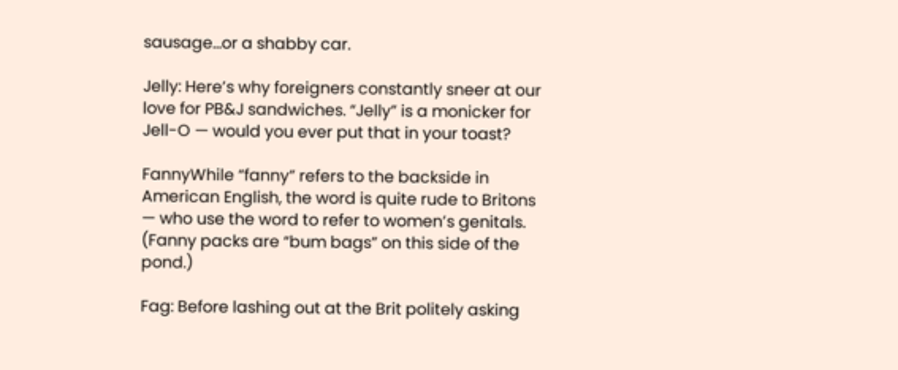sausage…or a shabby car.

Jelly: Here’s why foreigners constantly sneer at our love for PB&J sandwiches. “Jelly” is a monicker for Jell-O — would you ever put that in your toast?

FannyWhile “fanny” refers to the backside in American English, the word is quite rude to Britons — who use the word to refer to women’s genitals. (Fanny packs are “bum bags” on this side of the pond.)

Fag: Before lashing out at the Brit politely asking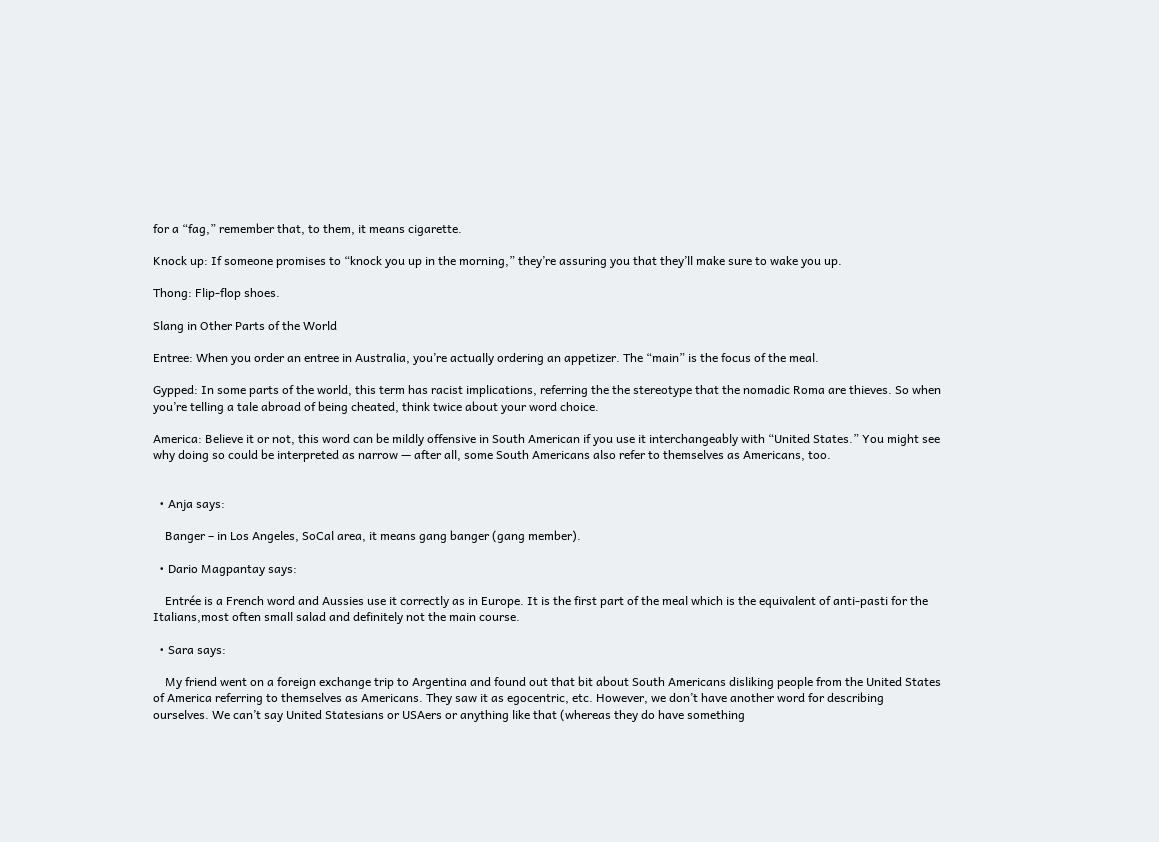for a “fag,” remember that, to them, it means cigarette.

Knock up: If someone promises to “knock you up in the morning,” they’re assuring you that they’ll make sure to wake you up.

Thong: Flip-flop shoes.

Slang in Other Parts of the World

Entree: When you order an entree in Australia, you’re actually ordering an appetizer. The “main” is the focus of the meal.

Gypped: In some parts of the world, this term has racist implications, referring the the stereotype that the nomadic Roma are thieves. So when you’re telling a tale abroad of being cheated, think twice about your word choice.

America: Believe it or not, this word can be mildly offensive in South American if you use it interchangeably with “United States.” You might see why doing so could be interpreted as narrow — after all, some South Americans also refer to themselves as Americans, too.


  • Anja says:

    Banger – in Los Angeles, SoCal area, it means gang banger (gang member).

  • Dario Magpantay says:

    Entrée is a French word and Aussies use it correctly as in Europe. It is the first part of the meal which is the equivalent of anti-pasti for the Italians,most often small salad and definitely not the main course.

  • Sara says:

    My friend went on a foreign exchange trip to Argentina and found out that bit about South Americans disliking people from the United States of America referring to themselves as Americans. They saw it as egocentric, etc. However, we don’t have another word for describing ourselves. We can’t say United Statesians or USAers or anything like that (whereas they do have something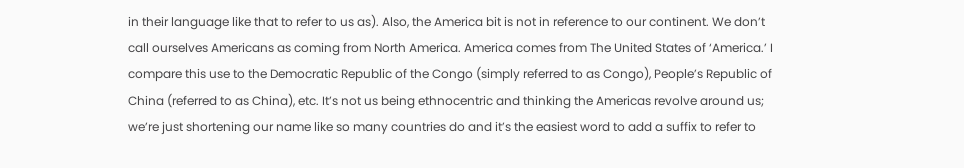in their language like that to refer to us as). Also, the America bit is not in reference to our continent. We don’t call ourselves Americans as coming from North America. America comes from The United States of ‘America.’ I compare this use to the Democratic Republic of the Congo (simply referred to as Congo), People’s Republic of China (referred to as China), etc. It’s not us being ethnocentric and thinking the Americas revolve around us; we’re just shortening our name like so many countries do and it’s the easiest word to add a suffix to refer to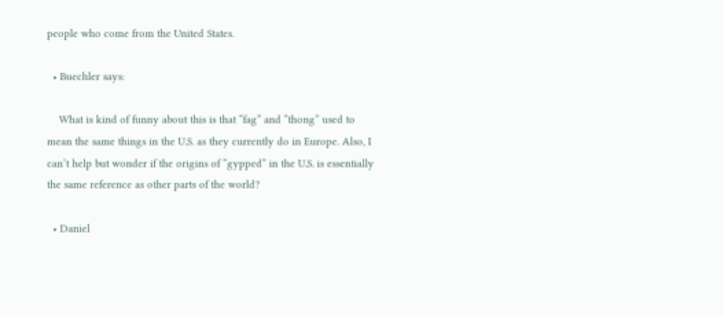people who come from the United States.

  • Buechler says:

    What is kind of funny about this is that “fag” and “thong” used to mean the same things in the U.S. as they currently do in Europe. Also, I can’t help but wonder if the origins of “gypped” in the U.S. is essentially the same reference as other parts of the world?

  • Daniel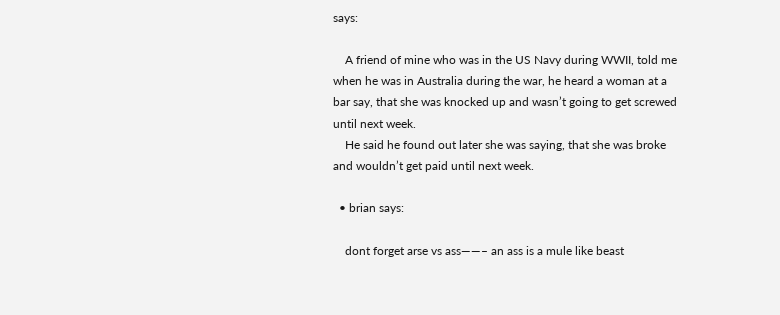says:

    A friend of mine who was in the US Navy during WWII, told me when he was in Australia during the war, he heard a woman at a bar say, that she was knocked up and wasn’t going to get screwed until next week.
    He said he found out later she was saying, that she was broke and wouldn’t get paid until next week.

  • brian says:

    dont forget arse vs ass——– an ass is a mule like beast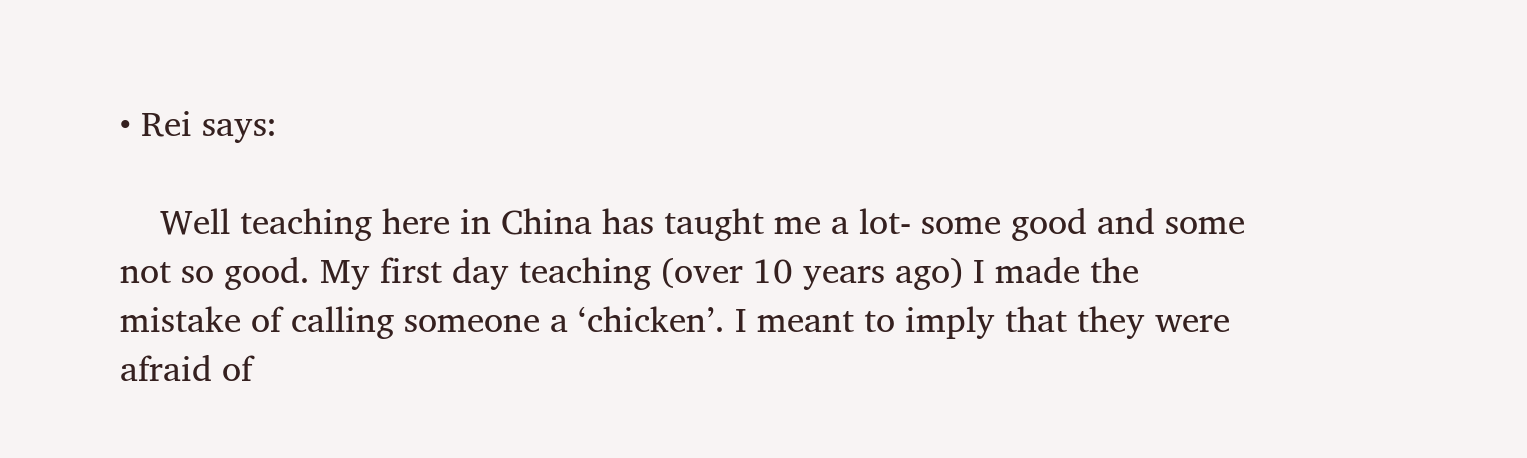• Rei says:

    Well teaching here in China has taught me a lot- some good and some not so good. My first day teaching (over 10 years ago) I made the mistake of calling someone a ‘chicken’. I meant to imply that they were afraid of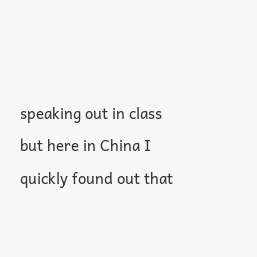speaking out in class but here in China I quickly found out that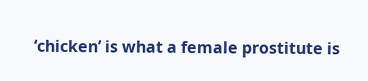‘chicken’ is what a female prostitute is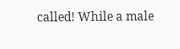called! While a male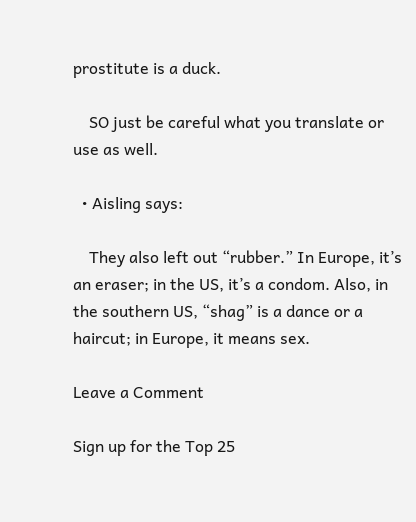prostitute is a duck.

    SO just be careful what you translate or use as well.

  • Aisling says:

    They also left out “rubber.” In Europe, it’s an eraser; in the US, it’s a condom. Also, in the southern US, “shag” is a dance or a haircut; in Europe, it means sex.

Leave a Comment

Sign up for the Top 25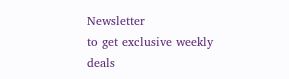Newsletter
to get exclusive weekly deals